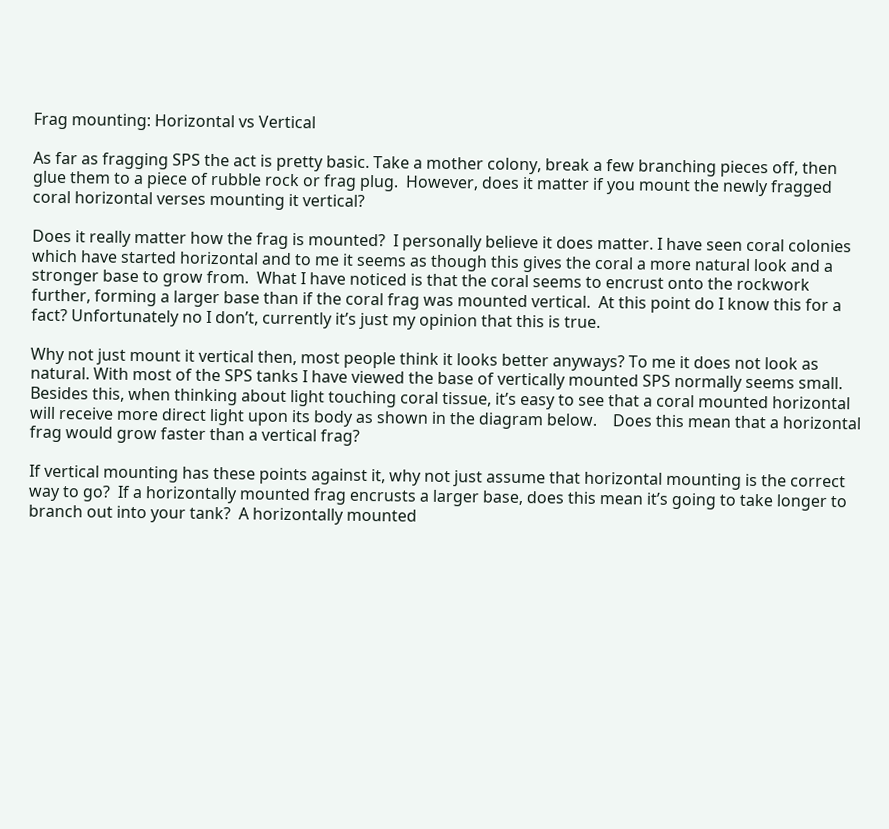Frag mounting: Horizontal vs Vertical

As far as fragging SPS the act is pretty basic. Take a mother colony, break a few branching pieces off, then glue them to a piece of rubble rock or frag plug.  However, does it matter if you mount the newly fragged coral horizontal verses mounting it vertical?

Does it really matter how the frag is mounted?  I personally believe it does matter. I have seen coral colonies which have started horizontal and to me it seems as though this gives the coral a more natural look and a stronger base to grow from.  What I have noticed is that the coral seems to encrust onto the rockwork further, forming a larger base than if the coral frag was mounted vertical.  At this point do I know this for a fact? Unfortunately no I don’t, currently it’s just my opinion that this is true.

Why not just mount it vertical then, most people think it looks better anyways? To me it does not look as natural. With most of the SPS tanks I have viewed the base of vertically mounted SPS normally seems small.  Besides this, when thinking about light touching coral tissue, it’s easy to see that a coral mounted horizontal will receive more direct light upon its body as shown in the diagram below.    Does this mean that a horizontal frag would grow faster than a vertical frag?

If vertical mounting has these points against it, why not just assume that horizontal mounting is the correct way to go?  If a horizontally mounted frag encrusts a larger base, does this mean it’s going to take longer to branch out into your tank?  A horizontally mounted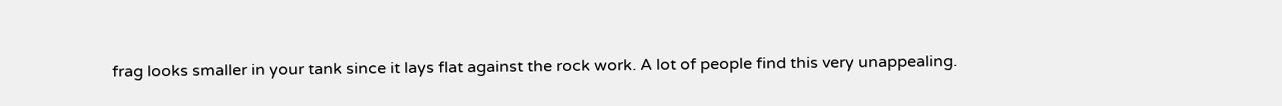frag looks smaller in your tank since it lays flat against the rock work. A lot of people find this very unappealing.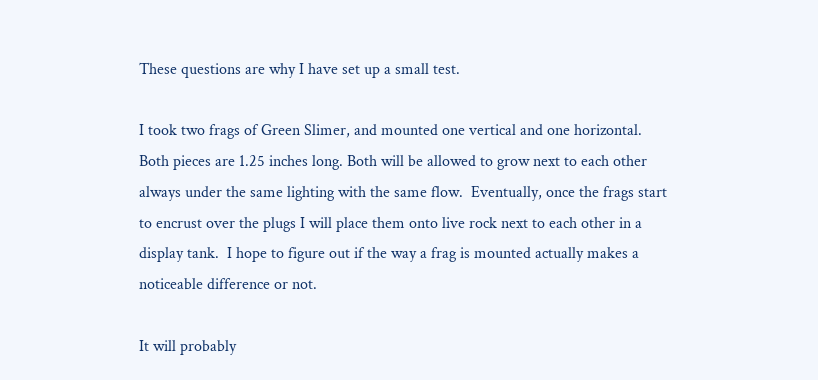These questions are why I have set up a small test.

I took two frags of Green Slimer, and mounted one vertical and one horizontal.  Both pieces are 1.25 inches long. Both will be allowed to grow next to each other always under the same lighting with the same flow.  Eventually, once the frags start to encrust over the plugs I will place them onto live rock next to each other in a display tank.  I hope to figure out if the way a frag is mounted actually makes a noticeable difference or not.

It will probably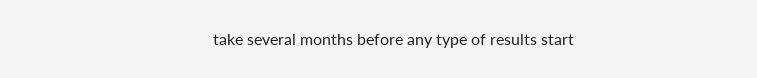take several months before any type of results start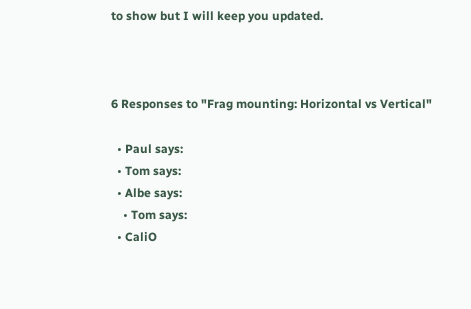to show but I will keep you updated.



6 Responses to "Frag mounting: Horizontal vs Vertical"

  • Paul says:
  • Tom says:
  • Albe says:
    • Tom says:
  • CaliO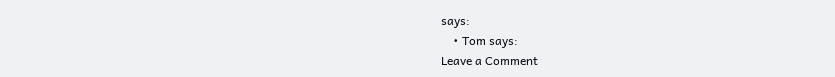says:
    • Tom says:
Leave a Comment